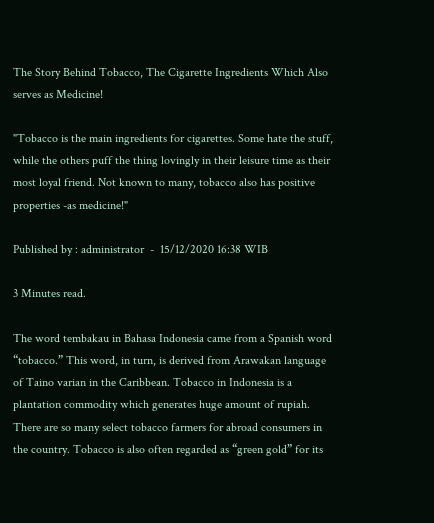The Story Behind Tobacco, The Cigarette Ingredients Which Also serves as Medicine!

"Tobacco is the main ingredients for cigarettes. Some hate the stuff, while the others puff the thing lovingly in their leisure time as their most loyal friend. Not known to many, tobacco also has positive properties -as medicine!"

Published by : administrator  -  15/12/2020 16:38 WIB

3 Minutes read.

The word tembakau in Bahasa Indonesia came from a Spanish word “tobacco.” This word, in turn, is derived from Arawakan language of Taino varian in the Caribbean. Tobacco in Indonesia is a plantation commodity which generates huge amount of rupiah. There are so many select tobacco farmers for abroad consumers in the country. Tobacco is also often regarded as “green gold” for its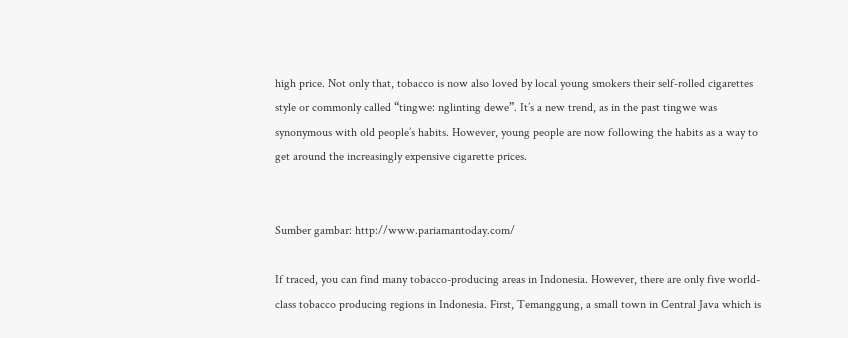high price. Not only that, tobacco is now also loved by local young smokers their self-rolled cigarettes style or commonly called “tingwe: nglinting dewe”. It’s a new trend, as in the past tingwe was synonymous with old people’s habits. However, young people are now following the habits as a way to get around the increasingly expensive cigarette prices.


Sumber gambar: http://www.pariamantoday.com/

If traced, you can find many tobacco-producing areas in Indonesia. However, there are only five world-class tobacco producing regions in Indonesia. First, Temanggung, a small town in Central Java which is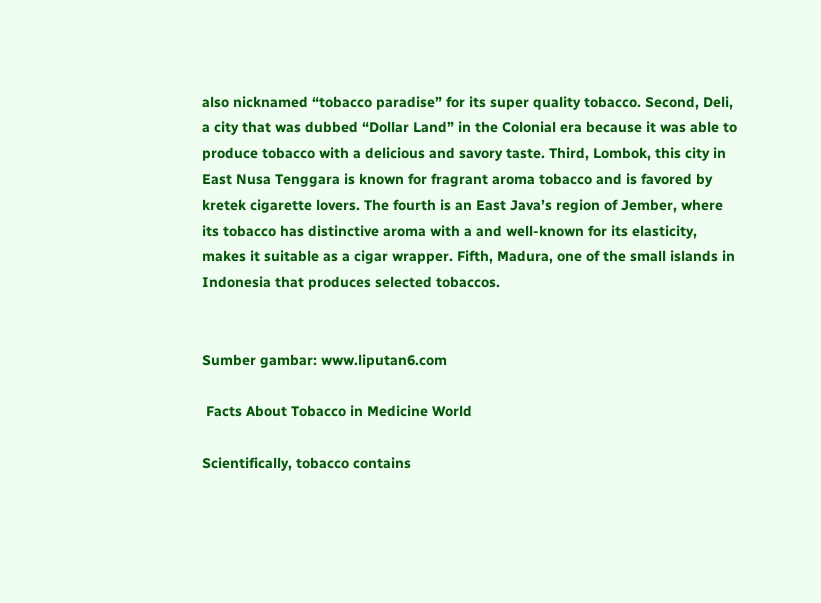also nicknamed “tobacco paradise” for its super quality tobacco. Second, Deli, a city that was dubbed “Dollar Land” in the Colonial era because it was able to produce tobacco with a delicious and savory taste. Third, Lombok, this city in East Nusa Tenggara is known for fragrant aroma tobacco and is favored by kretek cigarette lovers. The fourth is an East Java’s region of Jember, where its tobacco has distinctive aroma with a and well-known for its elasticity, makes it suitable as a cigar wrapper. Fifth, Madura, one of the small islands in Indonesia that produces selected tobaccos.


Sumber gambar: www.liputan6.com

 Facts About Tobacco in Medicine World

Scientifically, tobacco contains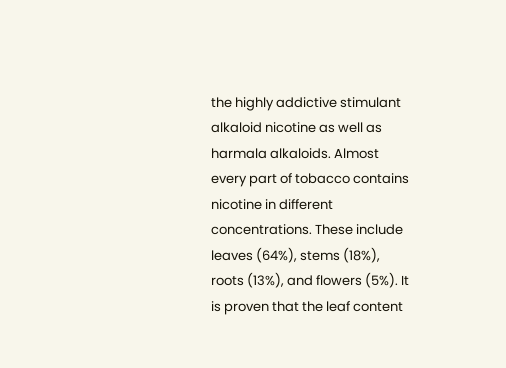the highly addictive stimulant alkaloid nicotine as well as harmala alkaloids. Almost every part of tobacco contains nicotine in different concentrations. These include leaves (64%), stems (18%), roots (13%), and flowers (5%). It is proven that the leaf content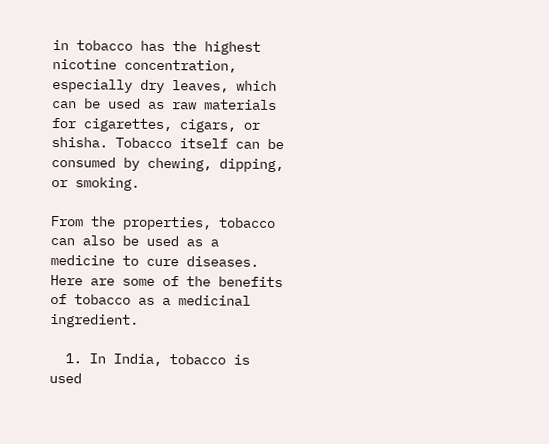in tobacco has the highest nicotine concentration, especially dry leaves, which can be used as raw materials for cigarettes, cigars, or shisha. Tobacco itself can be consumed by chewing, dipping, or smoking.

From the properties, tobacco can also be used as a medicine to cure diseases. Here are some of the benefits of tobacco as a medicinal ingredient.

  1. In India, tobacco is used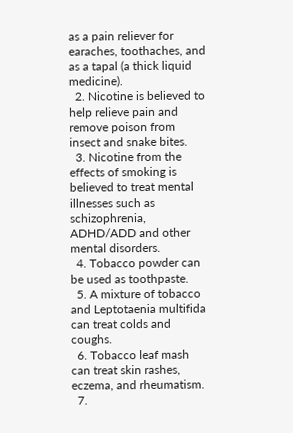as a pain reliever for earaches, toothaches, and as a tapal (a thick liquid medicine).
  2. Nicotine is believed to help relieve pain and remove poison from insect and snake bites.
  3. Nicotine from the effects of smoking is believed to treat mental illnesses such as schizophrenia, ADHD/ADD and other mental disorders.
  4. Tobacco powder can be used as toothpaste.
  5. A mixture of tobacco and Leptotaenia multifida can treat colds and coughs.
  6. Tobacco leaf mash can treat skin rashes, eczema, and rheumatism.
  7.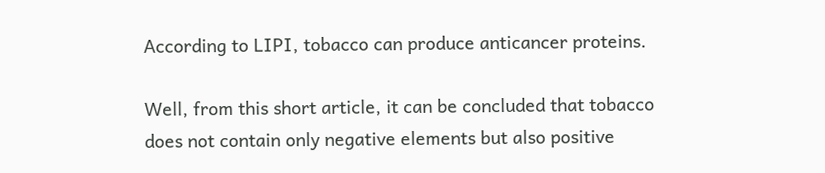According to LIPI, tobacco can produce anticancer proteins.

Well, from this short article, it can be concluded that tobacco does not contain only negative elements but also positive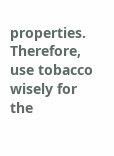properties. Therefore, use tobacco wisely for the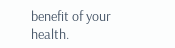benefit of your health.